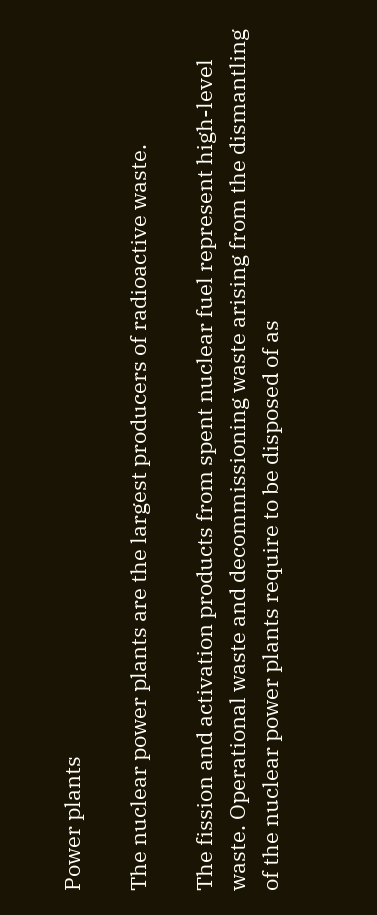Power plants

The nuclear power plants are the largest producers of radioactive waste.

The fission and activation products from spent nuclear fuel represent high-level waste. Operational waste and decommissioning waste arising from the dismantling of the nuclear power plants require to be disposed of as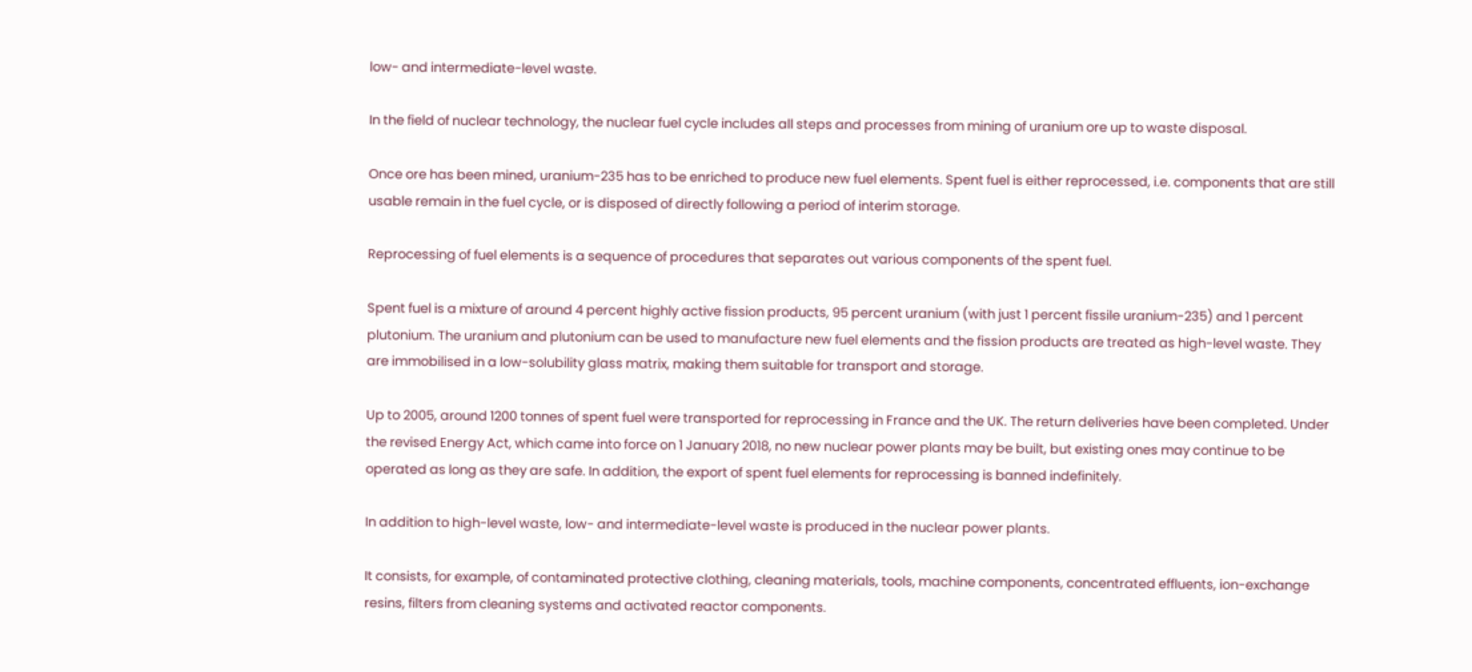low- and intermediate-level waste.

In the field of nuclear technology, the nuclear fuel cycle includes all steps and processes from mining of uranium ore up to waste disposal.

Once ore has been mined, uranium-235 has to be enriched to produce new fuel elements. Spent fuel is either reprocessed, i.e. components that are still usable remain in the fuel cycle, or is disposed of directly following a period of interim storage.

Reprocessing of fuel elements is a sequence of procedures that separates out various components of the spent fuel.

Spent fuel is a mixture of around 4 percent highly active fission products, 95 percent uranium (with just 1 percent fissile uranium-235) and 1 percent plutonium. The uranium and plutonium can be used to manufacture new fuel elements and the fission products are treated as high-level waste. They are immobilised in a low-solubility glass matrix, making them suitable for transport and storage.

Up to 2005, around 1200 tonnes of spent fuel were transported for reprocessing in France and the UK. The return deliveries have been completed. Under the revised Energy Act, which came into force on 1 January 2018, no new nuclear power plants may be built, but existing ones may continue to be operated as long as they are safe. In addition, the export of spent fuel elements for reprocessing is banned indefinitely.

In addition to high-level waste, low- and intermediate-level waste is produced in the nuclear power plants.

It consists, for example, of contaminated protective clothing, cleaning materials, tools, machine components, concentrated effluents, ion-exchange resins, filters from cleaning systems and activated reactor components.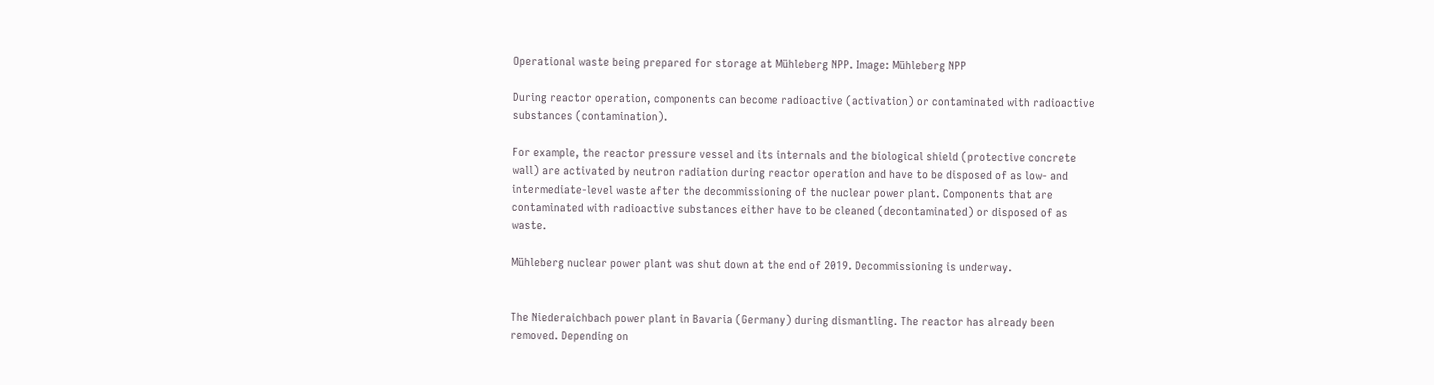Operational waste being prepared for storage at Mühleberg NPP. Image: Mühleberg NPP

During reactor operation, components can become radioactive (activation) or contaminated with radioactive substances (contamination).

For example, the reactor pressure vessel and its internals and the biological shield (protective concrete wall) are activated by neutron radiation during reactor operation and have to be disposed of as low- and intermediate-level waste after the decommissioning of the nuclear power plant. Components that are contaminated with radioactive substances either have to be cleaned (decontaminated) or disposed of as waste.

Mühleberg nuclear power plant was shut down at the end of 2019. Decommissioning is underway.


The Niederaichbach power plant in Bavaria (Germany) during dismantling. The reactor has already been removed. Depending on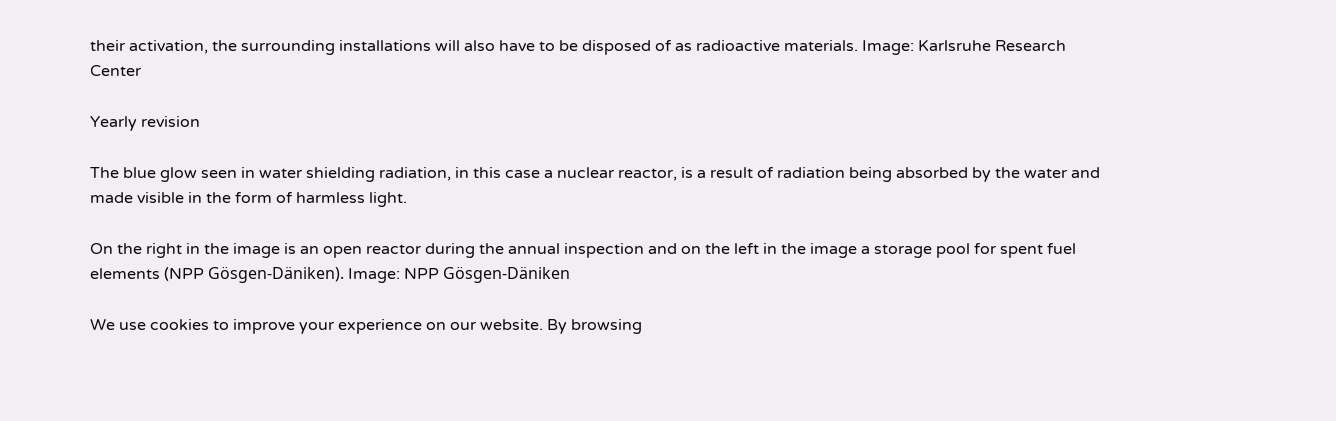their activation, the surrounding installations will also have to be disposed of as radioactive materials. Image: Karlsruhe Research Center

Yearly revision

The blue glow seen in water shielding radiation, in this case a nuclear reactor, is a result of radiation being absorbed by the water and made visible in the form of harmless light.

On the right in the image is an open reactor during the annual inspection and on the left in the image a storage pool for spent fuel elements (NPP Gösgen-Däniken). Image: NPP Gösgen-Däniken

We use cookies to improve your experience on our website. By browsing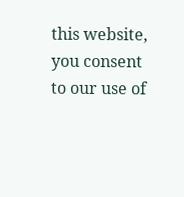this website, you consent to our use of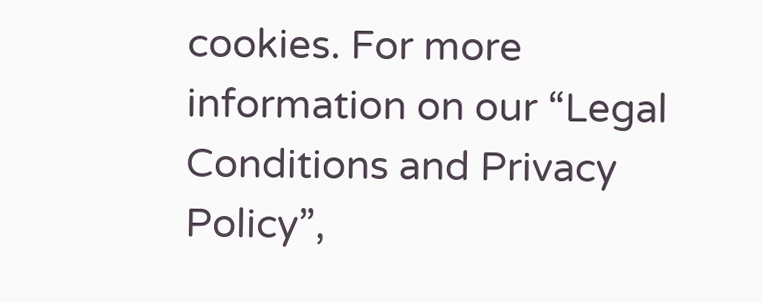cookies. For more information on our “Legal Conditions and Privacy Policy”,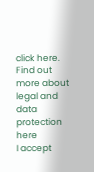click here. Find out more about legal and data protection here
I accept